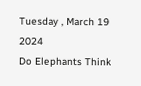Tuesday , March 19 2024
Do Elephants Think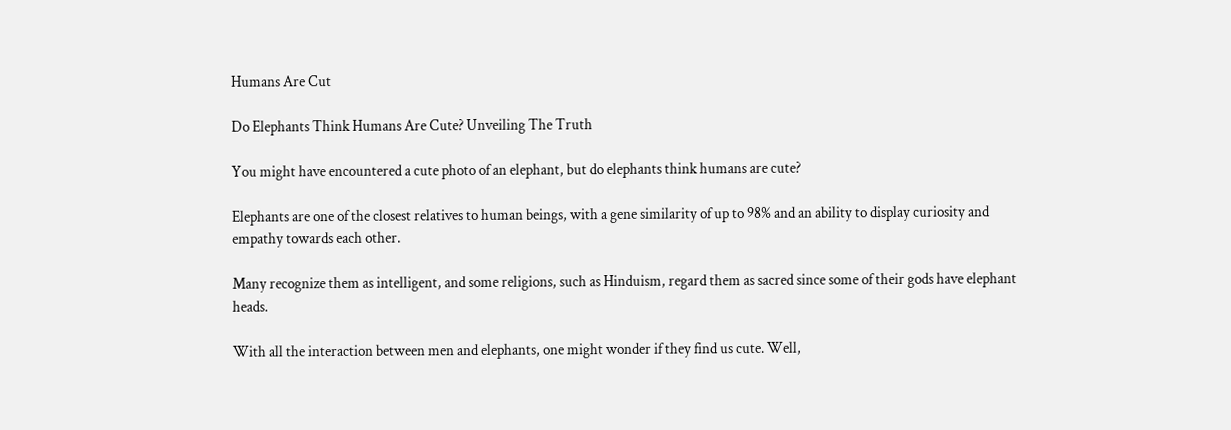Humans Are Cut

Do Elephants Think Humans Are Cute? Unveiling The Truth

You might have encountered a cute photo of an elephant, but do elephants think humans are cute?

Elephants are one of the closest relatives to human beings, with a gene similarity of up to 98% and an ability to display curiosity and empathy towards each other.

Many recognize them as intelligent, and some religions, such as Hinduism, regard them as sacred since some of their gods have elephant heads.

With all the interaction between men and elephants, one might wonder if they find us cute. Well,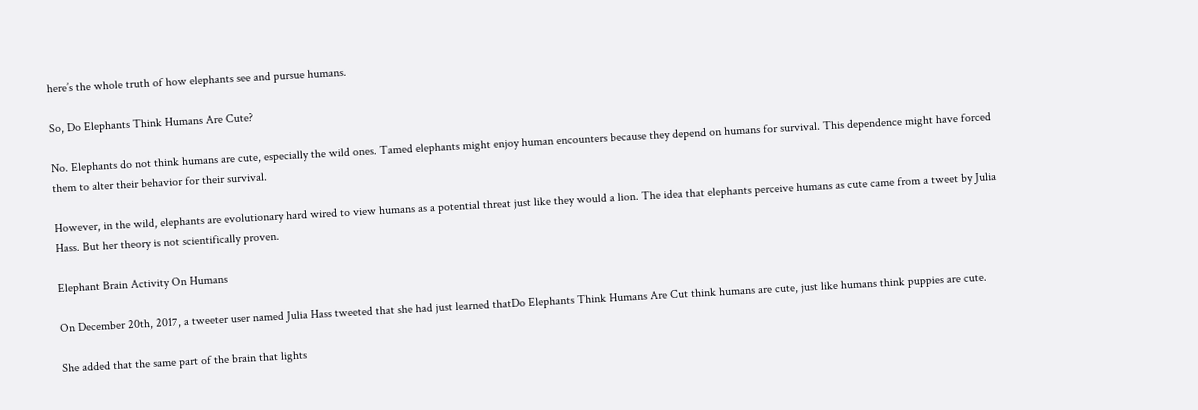here’s the whole truth of how elephants see and pursue humans.

So, Do Elephants Think Humans Are Cute?

No. Elephants do not think humans are cute, especially the wild ones. Tamed elephants might enjoy human encounters because they depend on humans for survival. This dependence might have forced them to alter their behavior for their survival.

However, in the wild, elephants are evolutionary hard wired to view humans as a potential threat just like they would a lion. The idea that elephants perceive humans as cute came from a tweet by Julia Hass. But her theory is not scientifically proven.

Elephant Brain Activity On Humans

On December 20th, 2017, a tweeter user named Julia Hass tweeted that she had just learned thatDo Elephants Think Humans Are Cut think humans are cute, just like humans think puppies are cute.

She added that the same part of the brain that lights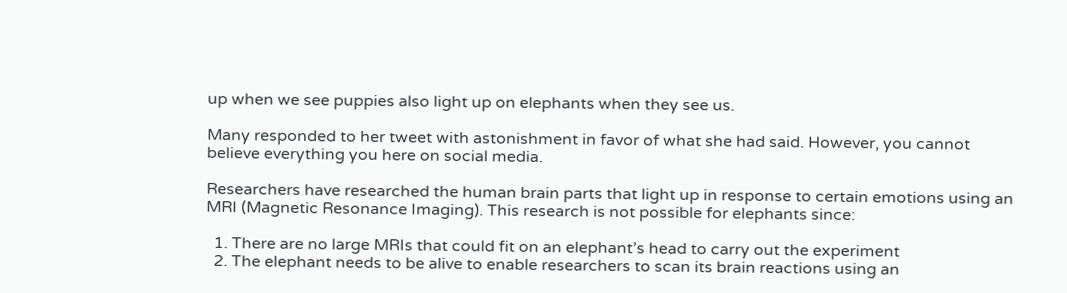up when we see puppies also light up on elephants when they see us.

Many responded to her tweet with astonishment in favor of what she had said. However, you cannot believe everything you here on social media.

Researchers have researched the human brain parts that light up in response to certain emotions using an MRI (Magnetic Resonance Imaging). This research is not possible for elephants since:

  1. There are no large MRIs that could fit on an elephant’s head to carry out the experiment
  2. The elephant needs to be alive to enable researchers to scan its brain reactions using an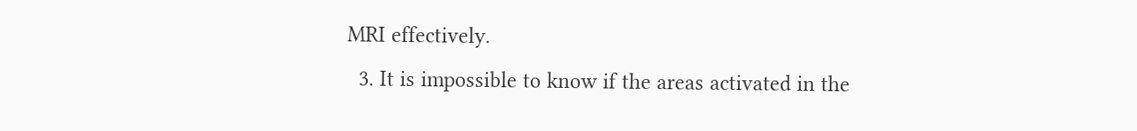MRI effectively.
  3. It is impossible to know if the areas activated in the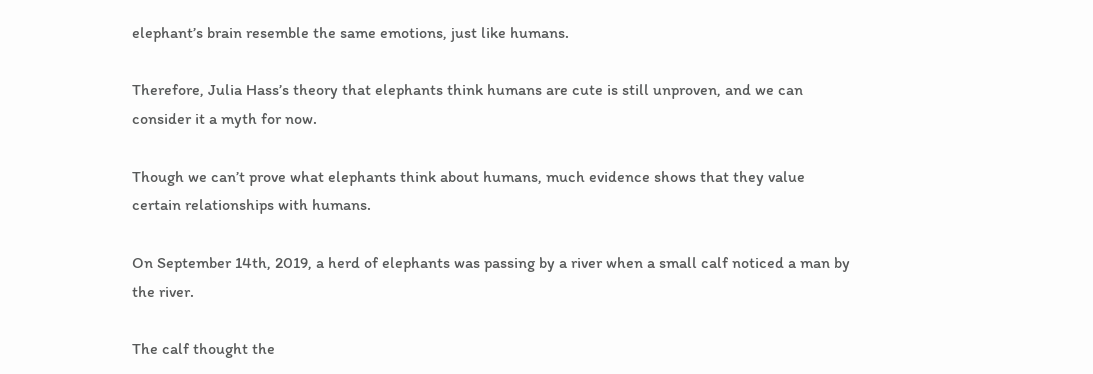elephant’s brain resemble the same emotions, just like humans.

Therefore, Julia Hass’s theory that elephants think humans are cute is still unproven, and we can consider it a myth for now.

Though we can’t prove what elephants think about humans, much evidence shows that they value certain relationships with humans.

On September 14th, 2019, a herd of elephants was passing by a river when a small calf noticed a man by the river.

The calf thought the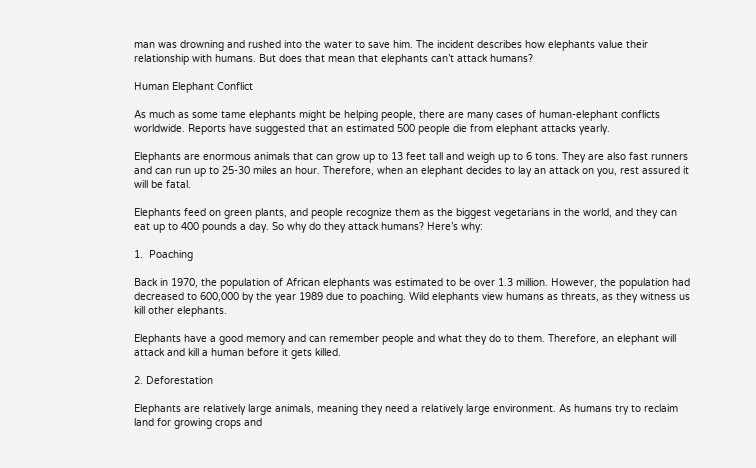man was drowning and rushed into the water to save him. The incident describes how elephants value their relationship with humans. But does that mean that elephants can’t attack humans?

Human Elephant Conflict

As much as some tame elephants might be helping people, there are many cases of human-elephant conflicts worldwide. Reports have suggested that an estimated 500 people die from elephant attacks yearly.

Elephants are enormous animals that can grow up to 13 feet tall and weigh up to 6 tons. They are also fast runners and can run up to 25-30 miles an hour. Therefore, when an elephant decides to lay an attack on you, rest assured it will be fatal.

Elephants feed on green plants, and people recognize them as the biggest vegetarians in the world, and they can eat up to 400 pounds a day. So why do they attack humans? Here’s why:

1.  Poaching

Back in 1970, the population of African elephants was estimated to be over 1.3 million. However, the population had decreased to 600,000 by the year 1989 due to poaching. Wild elephants view humans as threats, as they witness us kill other elephants.

Elephants have a good memory and can remember people and what they do to them. Therefore, an elephant will attack and kill a human before it gets killed.

2. Deforestation

Elephants are relatively large animals, meaning they need a relatively large environment. As humans try to reclaim land for growing crops and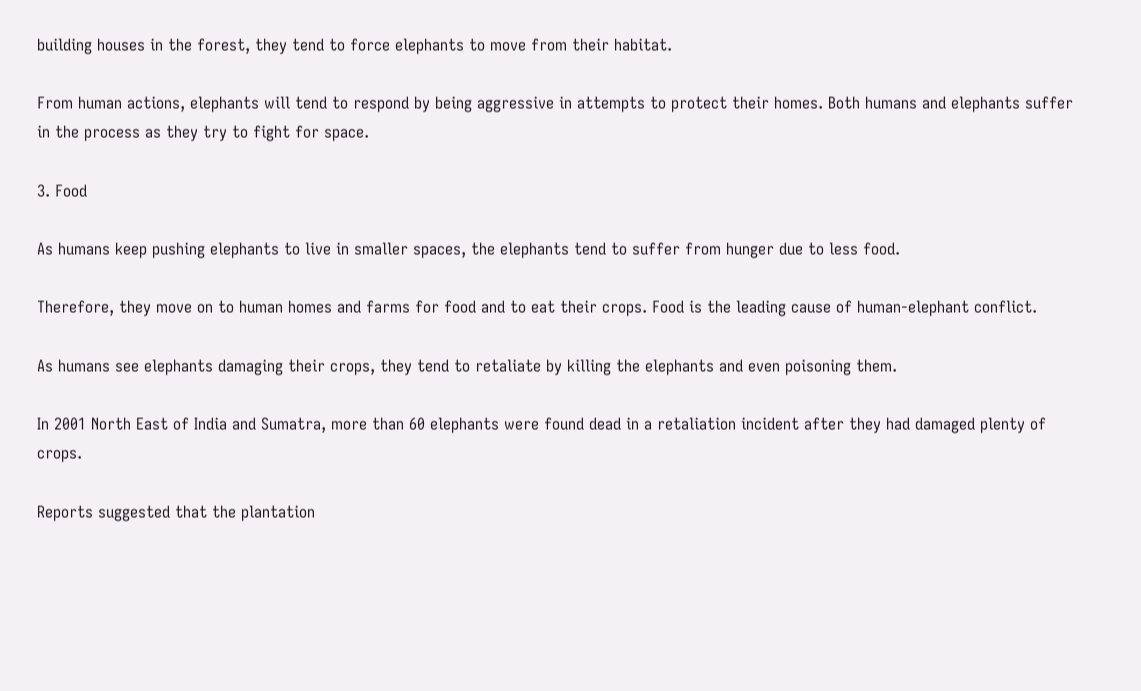building houses in the forest, they tend to force elephants to move from their habitat.

From human actions, elephants will tend to respond by being aggressive in attempts to protect their homes. Both humans and elephants suffer in the process as they try to fight for space.

3. Food

As humans keep pushing elephants to live in smaller spaces, the elephants tend to suffer from hunger due to less food.

Therefore, they move on to human homes and farms for food and to eat their crops. Food is the leading cause of human-elephant conflict.

As humans see elephants damaging their crops, they tend to retaliate by killing the elephants and even poisoning them.

In 2001 North East of India and Sumatra, more than 60 elephants were found dead in a retaliation incident after they had damaged plenty of crops.

Reports suggested that the plantation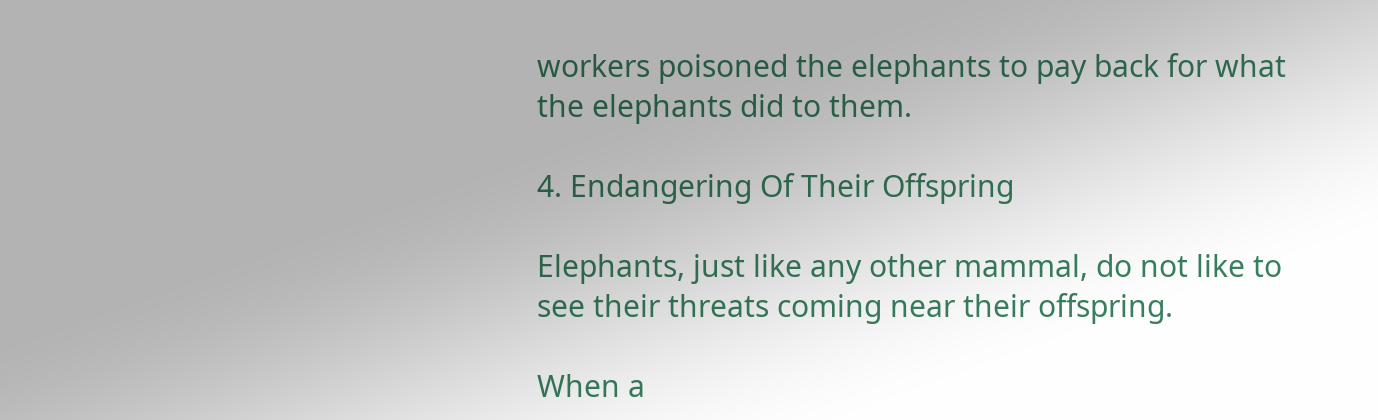workers poisoned the elephants to pay back for what the elephants did to them.

4. Endangering Of Their Offspring

Elephants, just like any other mammal, do not like to see their threats coming near their offspring.

When a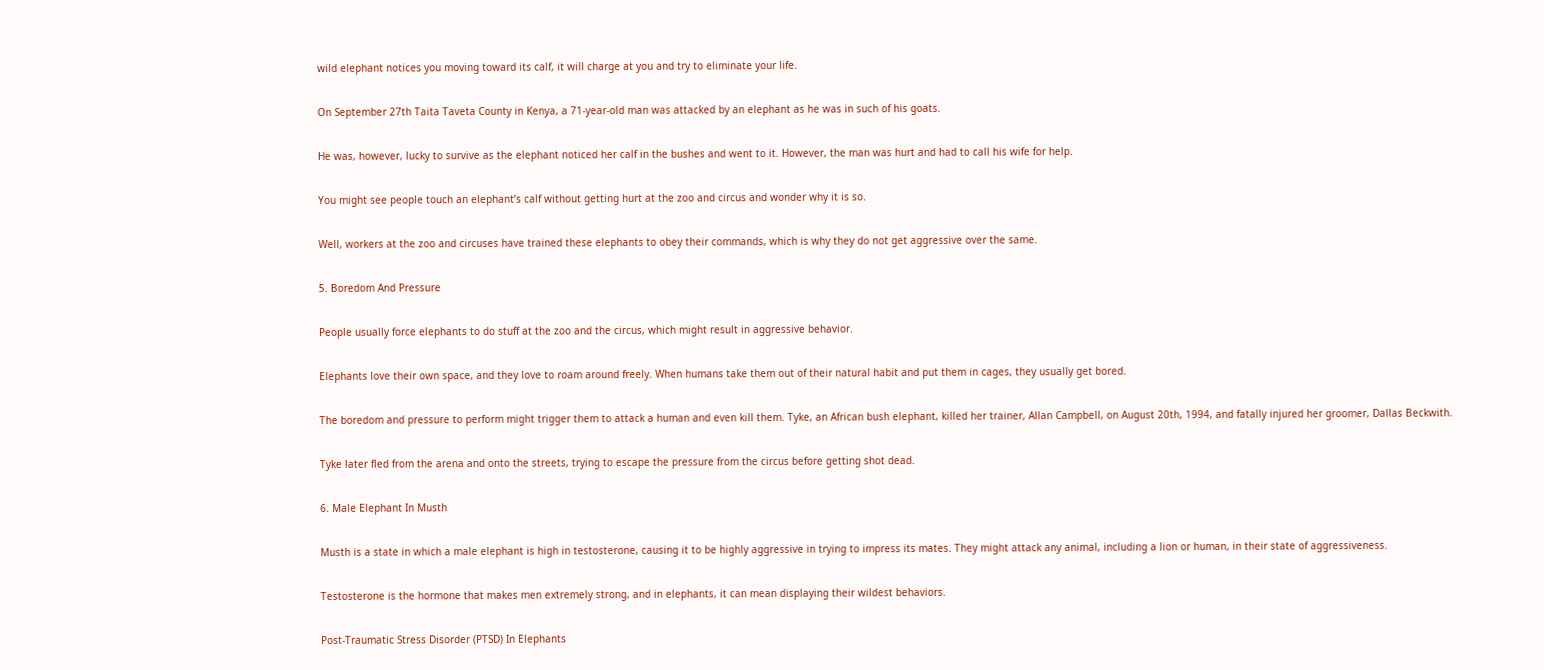wild elephant notices you moving toward its calf, it will charge at you and try to eliminate your life.

On September 27th Taita Taveta County in Kenya, a 71-year-old man was attacked by an elephant as he was in such of his goats.

He was, however, lucky to survive as the elephant noticed her calf in the bushes and went to it. However, the man was hurt and had to call his wife for help.

You might see people touch an elephant’s calf without getting hurt at the zoo and circus and wonder why it is so.

Well, workers at the zoo and circuses have trained these elephants to obey their commands, which is why they do not get aggressive over the same.

5. Boredom And Pressure

People usually force elephants to do stuff at the zoo and the circus, which might result in aggressive behavior.

Elephants love their own space, and they love to roam around freely. When humans take them out of their natural habit and put them in cages, they usually get bored.

The boredom and pressure to perform might trigger them to attack a human and even kill them. Tyke, an African bush elephant, killed her trainer, Allan Campbell, on August 20th, 1994, and fatally injured her groomer, Dallas Beckwith.

Tyke later fled from the arena and onto the streets, trying to escape the pressure from the circus before getting shot dead.

6. Male Elephant In Musth

Musth is a state in which a male elephant is high in testosterone, causing it to be highly aggressive in trying to impress its mates. They might attack any animal, including a lion or human, in their state of aggressiveness.

Testosterone is the hormone that makes men extremely strong, and in elephants, it can mean displaying their wildest behaviors.

Post-Traumatic Stress Disorder (PTSD) In Elephants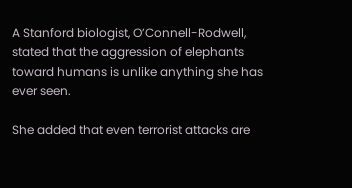A Stanford biologist, O’Connell-Rodwell, stated that the aggression of elephants toward humans is unlike anything she has ever seen.

She added that even terrorist attacks are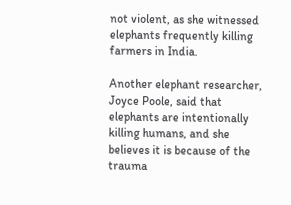not violent, as she witnessed elephants frequently killing farmers in India.

Another elephant researcher, Joyce Poole, said that elephants are intentionally killing humans, and she believes it is because of the trauma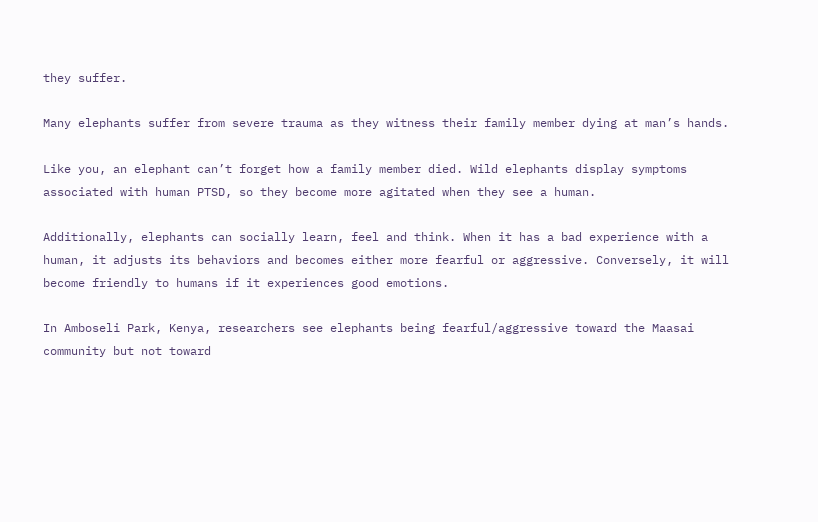they suffer.

Many elephants suffer from severe trauma as they witness their family member dying at man’s hands.

Like you, an elephant can’t forget how a family member died. Wild elephants display symptoms associated with human PTSD, so they become more agitated when they see a human.

Additionally, elephants can socially learn, feel and think. When it has a bad experience with a human, it adjusts its behaviors and becomes either more fearful or aggressive. Conversely, it will become friendly to humans if it experiences good emotions.

In Amboseli Park, Kenya, researchers see elephants being fearful/aggressive toward the Maasai community but not toward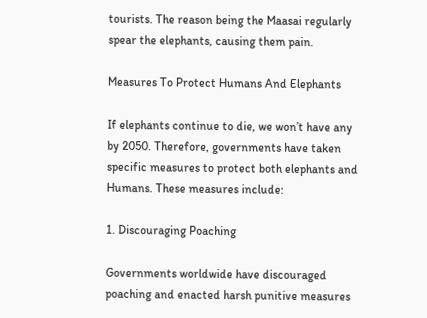tourists. The reason being the Maasai regularly spear the elephants, causing them pain.

Measures To Protect Humans And Elephants

If elephants continue to die, we won’t have any by 2050. Therefore, governments have taken specific measures to protect both elephants and Humans. These measures include:

1. Discouraging Poaching

Governments worldwide have discouraged poaching and enacted harsh punitive measures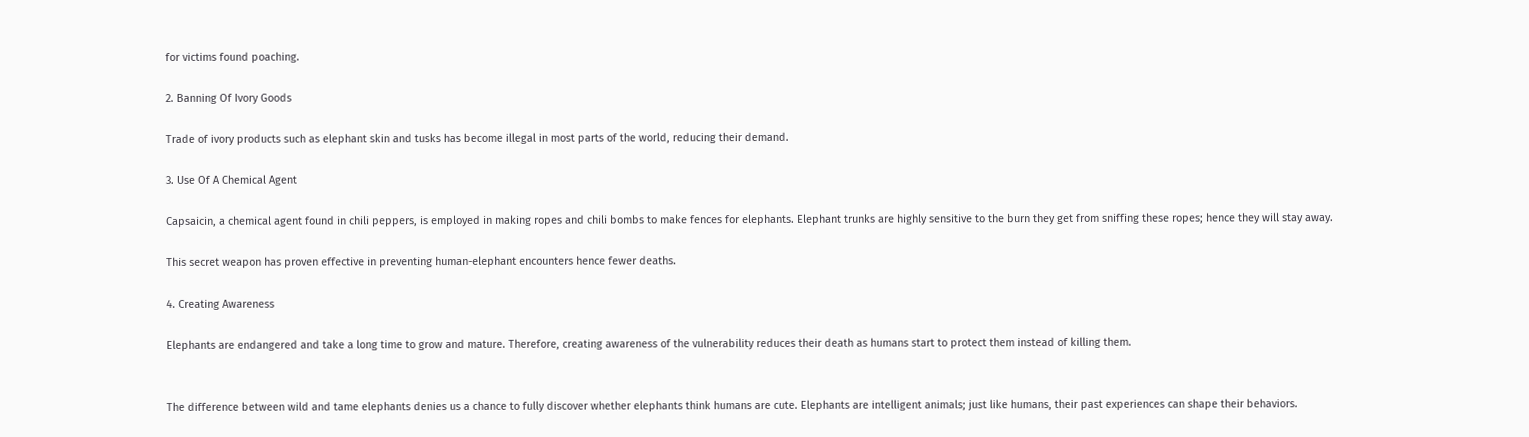for victims found poaching.

2. Banning Of Ivory Goods

Trade of ivory products such as elephant skin and tusks has become illegal in most parts of the world, reducing their demand.

3. Use Of A Chemical Agent

Capsaicin, a chemical agent found in chili peppers, is employed in making ropes and chili bombs to make fences for elephants. Elephant trunks are highly sensitive to the burn they get from sniffing these ropes; hence they will stay away.

This secret weapon has proven effective in preventing human-elephant encounters hence fewer deaths.

4. Creating Awareness

Elephants are endangered and take a long time to grow and mature. Therefore, creating awareness of the vulnerability reduces their death as humans start to protect them instead of killing them.


The difference between wild and tame elephants denies us a chance to fully discover whether elephants think humans are cute. Elephants are intelligent animals; just like humans, their past experiences can shape their behaviors.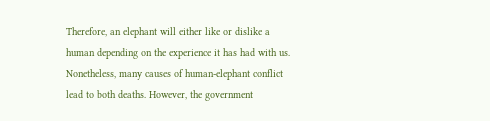Therefore, an elephant will either like or dislike a human depending on the experience it has had with us. Nonetheless, many causes of human-elephant conflict lead to both deaths. However, the government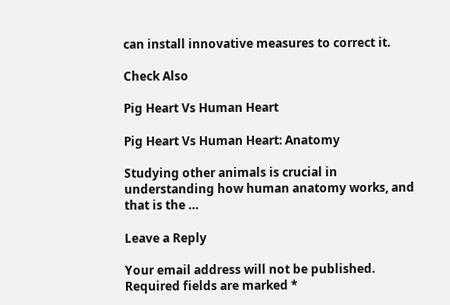can install innovative measures to correct it.

Check Also

Pig Heart Vs Human Heart

Pig Heart Vs Human Heart: Anatomy

Studying other animals is crucial in understanding how human anatomy works, and that is the …

Leave a Reply

Your email address will not be published. Required fields are marked *